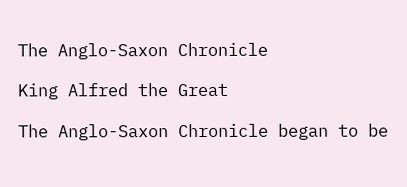The Anglo-Saxon Chronicle

King Alfred the Great

The Anglo-Saxon Chronicle began to be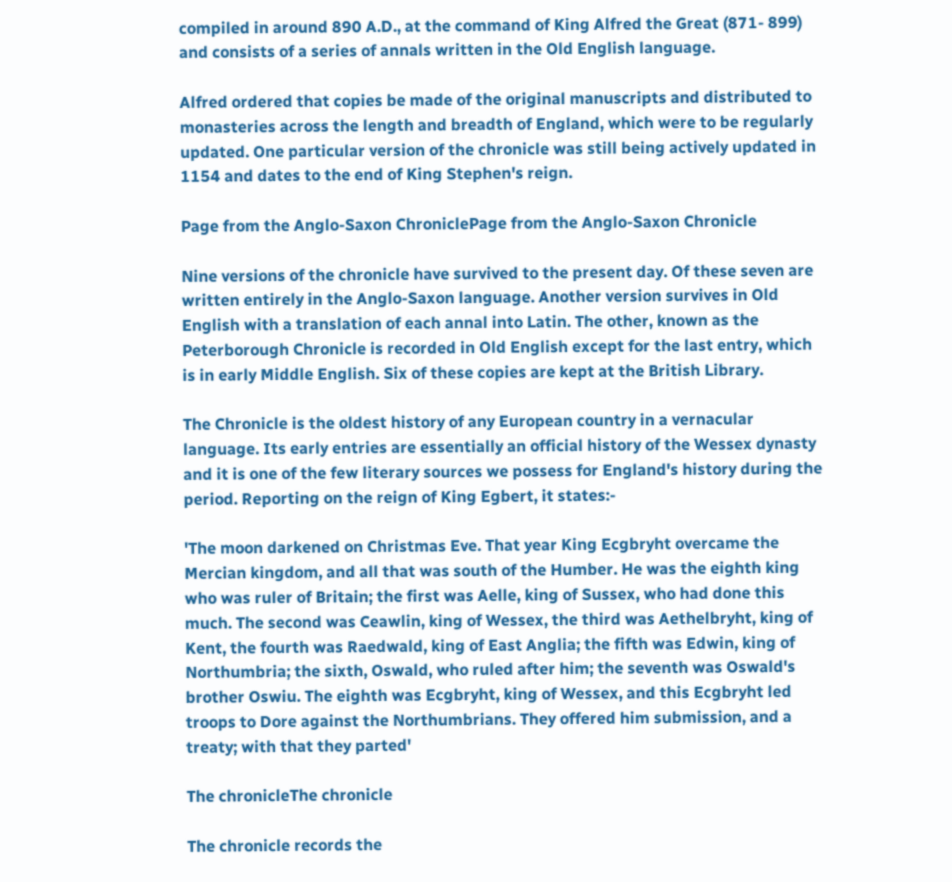compiled in around 890 A.D., at the command of King Alfred the Great (871- 899) and consists of a series of annals written in the Old English language.

Alfred ordered that copies be made of the original manuscripts and distributed to monasteries across the length and breadth of England, which were to be regularly updated. One particular version of the chronicle was still being actively updated in 1154 and dates to the end of King Stephen's reign.

Page from the Anglo-Saxon ChroniclePage from the Anglo-Saxon Chronicle

Nine versions of the chronicle have survived to the present day. Of these seven are written entirely in the Anglo-Saxon language. Another version survives in Old English with a translation of each annal into Latin. The other, known as the Peterborough Chronicle is recorded in Old English except for the last entry, which is in early Middle English. Six of these copies are kept at the British Library.

The Chronicle is the oldest history of any European country in a vernacular language. Its early entries are essentially an official history of the Wessex dynasty and it is one of the few literary sources we possess for England's history during the period. Reporting on the reign of King Egbert, it states:-

'The moon darkened on Christmas Eve. That year King Ecgbryht overcame the Mercian kingdom, and all that was south of the Humber. He was the eighth king who was ruler of Britain; the first was Aelle, king of Sussex, who had done this much. The second was Ceawlin, king of Wessex, the third was Aethelbryht, king of Kent, the fourth was Raedwald, king of East Anglia; the fifth was Edwin, king of Northumbria; the sixth, Oswald, who ruled after him; the seventh was Oswald's brother Oswiu. The eighth was Ecgbryht, king of Wessex, and this Ecgbryht led troops to Dore against the Northumbrians. They offered him submission, and a treaty; with that they parted'

The chronicleThe chronicle

The chronicle records the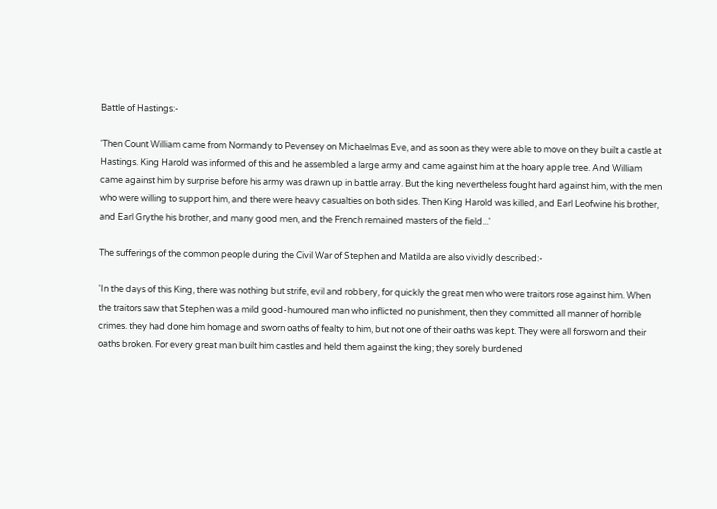Battle of Hastings:-

'Then Count William came from Normandy to Pevensey on Michaelmas Eve, and as soon as they were able to move on they built a castle at Hastings. King Harold was informed of this and he assembled a large army and came against him at the hoary apple tree. And William came against him by surprise before his army was drawn up in battle array. But the king nevertheless fought hard against him, with the men who were willing to support him, and there were heavy casualties on both sides. Then King Harold was killed, and Earl Leofwine his brother, and Earl Grythe his brother, and many good men, and the French remained masters of the field...'

The sufferings of the common people during the Civil War of Stephen and Matilda are also vividly described:-

'In the days of this King, there was nothing but strife, evil and robbery, for quickly the great men who were traitors rose against him. When the traitors saw that Stephen was a mild good-humoured man who inflicted no punishment, then they committed all manner of horrible crimes. they had done him homage and sworn oaths of fealty to him, but not one of their oaths was kept. They were all forsworn and their oaths broken. For every great man built him castles and held them against the king; they sorely burdened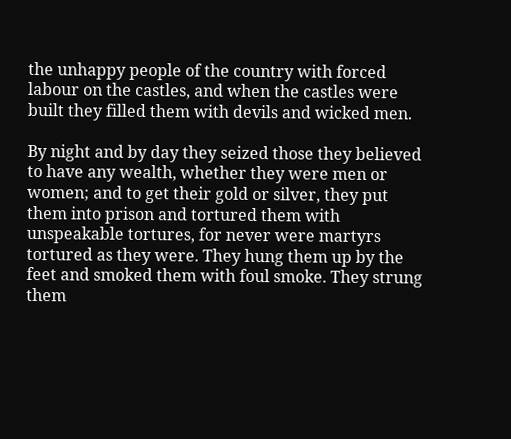the unhappy people of the country with forced labour on the castles, and when the castles were built they filled them with devils and wicked men.

By night and by day they seized those they believed to have any wealth, whether they were men or women; and to get their gold or silver, they put them into prison and tortured them with unspeakable tortures, for never were martyrs tortured as they were. They hung them up by the feet and smoked them with foul smoke. They strung them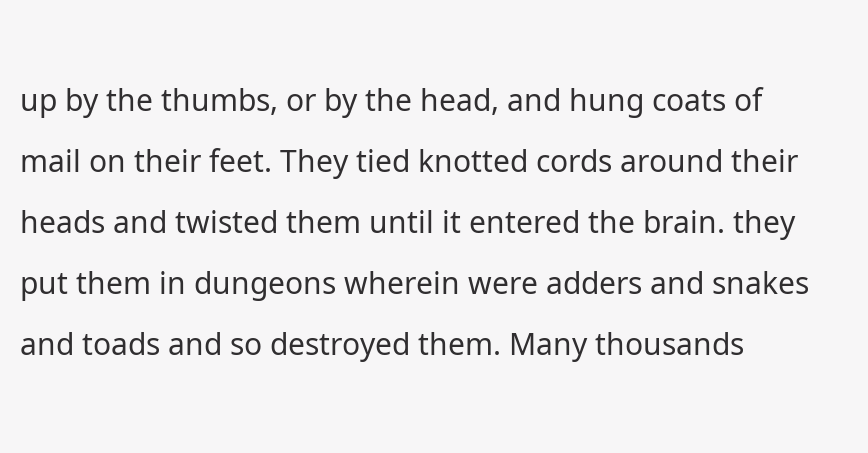up by the thumbs, or by the head, and hung coats of mail on their feet. They tied knotted cords around their heads and twisted them until it entered the brain. they put them in dungeons wherein were adders and snakes and toads and so destroyed them. Many thousands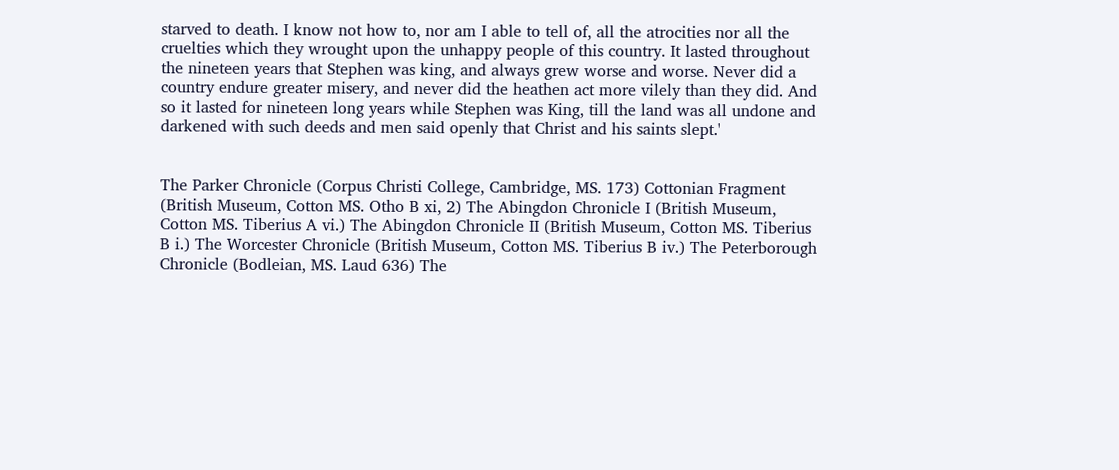starved to death. I know not how to, nor am I able to tell of, all the atrocities nor all the cruelties which they wrought upon the unhappy people of this country. It lasted throughout the nineteen years that Stephen was king, and always grew worse and worse. Never did a country endure greater misery, and never did the heathen act more vilely than they did. And so it lasted for nineteen long years while Stephen was King, till the land was all undone and darkened with such deeds and men said openly that Christ and his saints slept.'


The Parker Chronicle (Corpus Christi College, Cambridge, MS. 173) Cottonian Fragment (British Museum, Cotton MS. Otho B xi, 2) The Abingdon Chronicle I (British Museum, Cotton MS. Tiberius A vi.) The Abingdon Chronicle II (British Museum, Cotton MS. Tiberius B i.) The Worcester Chronicle (British Museum, Cotton MS. Tiberius B iv.) The Peterborough Chronicle (Bodleian, MS. Laud 636) The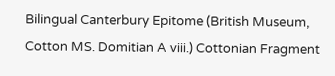Bilingual Canterbury Epitome (British Museum, Cotton MS. Domitian A viii.) Cottonian Fragment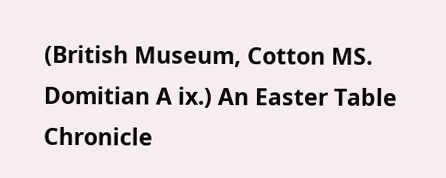(British Museum, Cotton MS. Domitian A ix.) An Easter Table Chronicle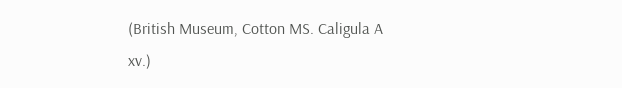(British Museum, Cotton MS. Caligula A xv.)